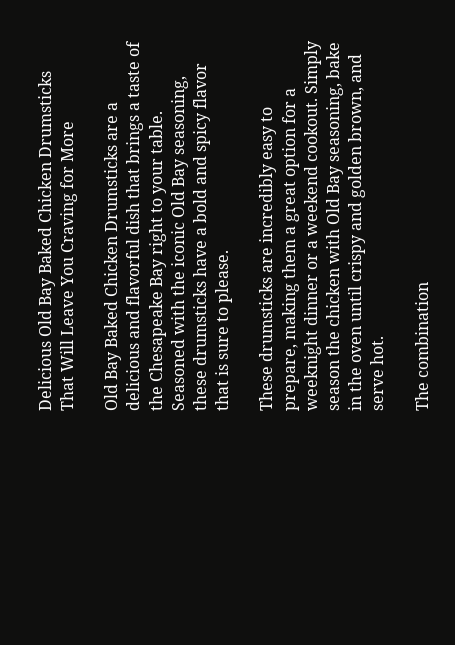Delicious Old Bay Baked Chicken Drumsticks That Will Leave You Craving for More

Old Bay Baked Chicken Drumsticks are a delicious and flavorful dish that brings a taste of the Chesapeake Bay right to your table. Seasoned with the iconic Old Bay seasoning, these drumsticks have a bold and spicy flavor that is sure to please.

These drumsticks are incredibly easy to prepare, making them a great option for a weeknight dinner or a weekend cookout. Simply season the chicken with Old Bay seasoning, bake in the oven until crispy and golden brown, and serve hot.

The combination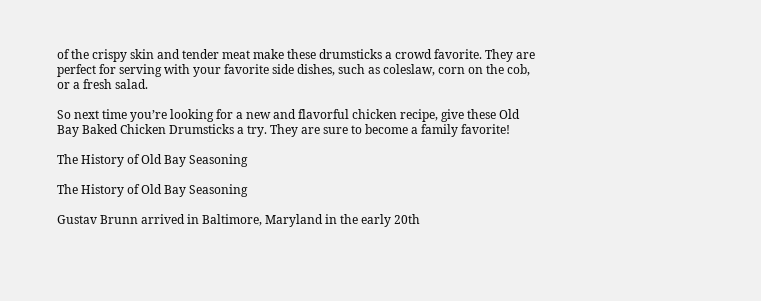of the crispy skin and tender meat make these drumsticks a crowd favorite. They are perfect for serving with your favorite side dishes, such as coleslaw, corn on the cob, or a fresh salad.

So next time you’re looking for a new and flavorful chicken recipe, give these Old Bay Baked Chicken Drumsticks a try. They are sure to become a family favorite!

The History of Old Bay Seasoning

The History of Old Bay Seasoning

Gustav Brunn arrived in Baltimore, Maryland in the early 20th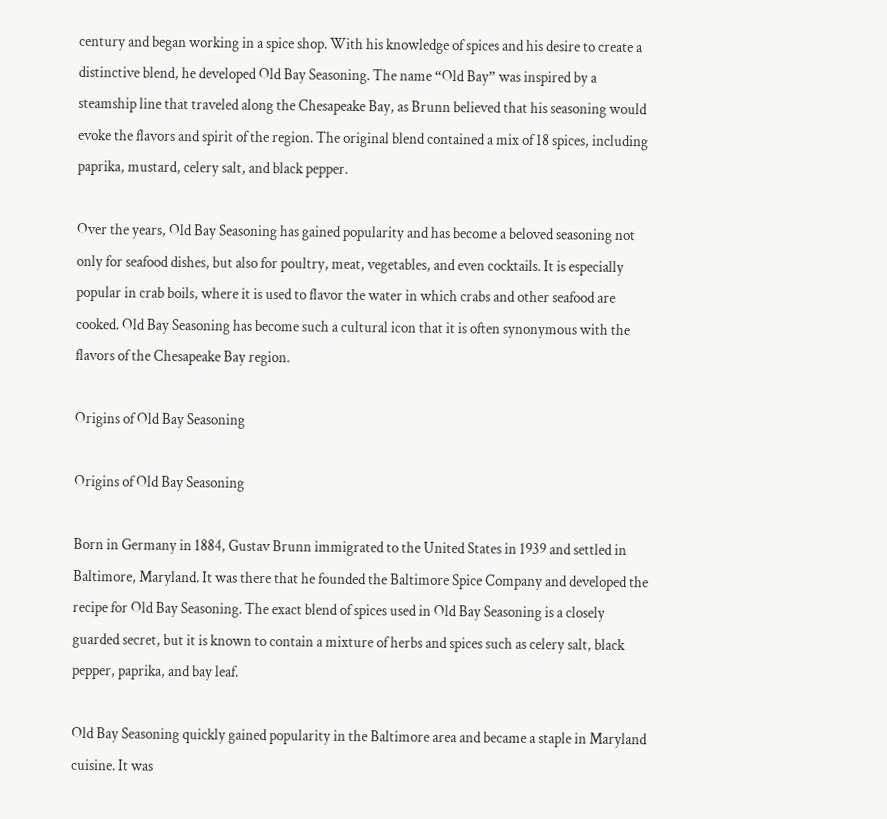century and began working in a spice shop. With his knowledge of spices and his desire to create a distinctive blend, he developed Old Bay Seasoning. The name “Old Bay” was inspired by a steamship line that traveled along the Chesapeake Bay, as Brunn believed that his seasoning would evoke the flavors and spirit of the region. The original blend contained a mix of 18 spices, including paprika, mustard, celery salt, and black pepper.

Over the years, Old Bay Seasoning has gained popularity and has become a beloved seasoning not only for seafood dishes, but also for poultry, meat, vegetables, and even cocktails. It is especially popular in crab boils, where it is used to flavor the water in which crabs and other seafood are cooked. Old Bay Seasoning has become such a cultural icon that it is often synonymous with the flavors of the Chesapeake Bay region.

Origins of Old Bay Seasoning

Origins of Old Bay Seasoning

Born in Germany in 1884, Gustav Brunn immigrated to the United States in 1939 and settled in Baltimore, Maryland. It was there that he founded the Baltimore Spice Company and developed the recipe for Old Bay Seasoning. The exact blend of spices used in Old Bay Seasoning is a closely guarded secret, but it is known to contain a mixture of herbs and spices such as celery salt, black pepper, paprika, and bay leaf.

Old Bay Seasoning quickly gained popularity in the Baltimore area and became a staple in Maryland cuisine. It was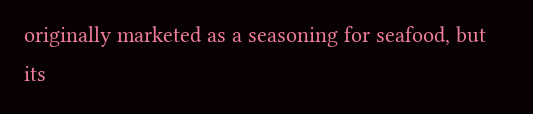originally marketed as a seasoning for seafood, but its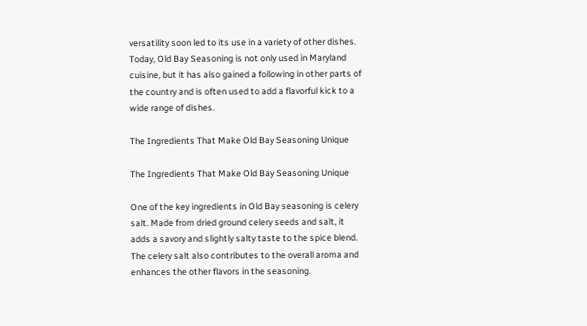versatility soon led to its use in a variety of other dishes. Today, Old Bay Seasoning is not only used in Maryland cuisine, but it has also gained a following in other parts of the country and is often used to add a flavorful kick to a wide range of dishes.

The Ingredients That Make Old Bay Seasoning Unique

The Ingredients That Make Old Bay Seasoning Unique

One of the key ingredients in Old Bay seasoning is celery salt. Made from dried ground celery seeds and salt, it adds a savory and slightly salty taste to the spice blend. The celery salt also contributes to the overall aroma and enhances the other flavors in the seasoning.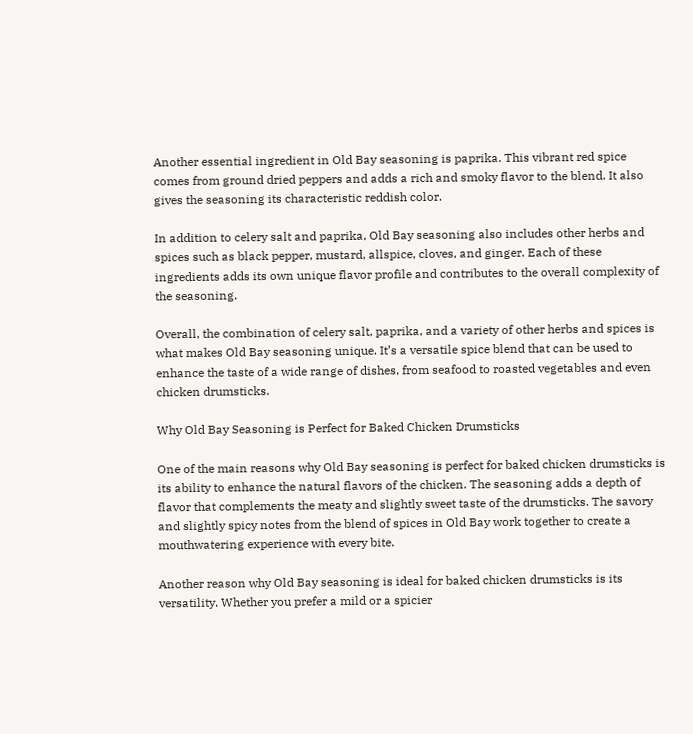Another essential ingredient in Old Bay seasoning is paprika. This vibrant red spice comes from ground dried peppers and adds a rich and smoky flavor to the blend. It also gives the seasoning its characteristic reddish color.

In addition to celery salt and paprika, Old Bay seasoning also includes other herbs and spices such as black pepper, mustard, allspice, cloves, and ginger. Each of these ingredients adds its own unique flavor profile and contributes to the overall complexity of the seasoning.

Overall, the combination of celery salt, paprika, and a variety of other herbs and spices is what makes Old Bay seasoning unique. It’s a versatile spice blend that can be used to enhance the taste of a wide range of dishes, from seafood to roasted vegetables and even chicken drumsticks.

Why Old Bay Seasoning is Perfect for Baked Chicken Drumsticks

One of the main reasons why Old Bay seasoning is perfect for baked chicken drumsticks is its ability to enhance the natural flavors of the chicken. The seasoning adds a depth of flavor that complements the meaty and slightly sweet taste of the drumsticks. The savory and slightly spicy notes from the blend of spices in Old Bay work together to create a mouthwatering experience with every bite.

Another reason why Old Bay seasoning is ideal for baked chicken drumsticks is its versatility. Whether you prefer a mild or a spicier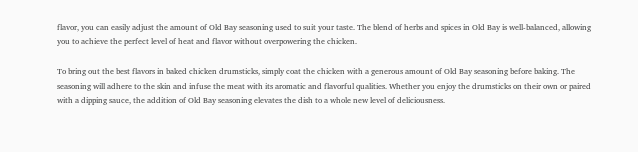flavor, you can easily adjust the amount of Old Bay seasoning used to suit your taste. The blend of herbs and spices in Old Bay is well-balanced, allowing you to achieve the perfect level of heat and flavor without overpowering the chicken.

To bring out the best flavors in baked chicken drumsticks, simply coat the chicken with a generous amount of Old Bay seasoning before baking. The seasoning will adhere to the skin and infuse the meat with its aromatic and flavorful qualities. Whether you enjoy the drumsticks on their own or paired with a dipping sauce, the addition of Old Bay seasoning elevates the dish to a whole new level of deliciousness.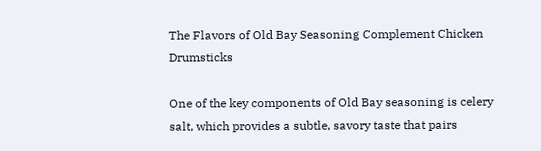The Flavors of Old Bay Seasoning Complement Chicken Drumsticks

One of the key components of Old Bay seasoning is celery salt, which provides a subtle, savory taste that pairs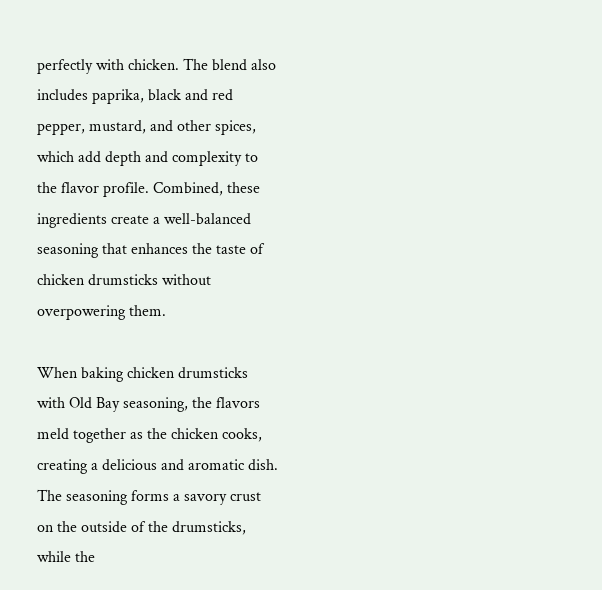perfectly with chicken. The blend also includes paprika, black and red pepper, mustard, and other spices, which add depth and complexity to the flavor profile. Combined, these ingredients create a well-balanced seasoning that enhances the taste of chicken drumsticks without overpowering them.

When baking chicken drumsticks with Old Bay seasoning, the flavors meld together as the chicken cooks, creating a delicious and aromatic dish. The seasoning forms a savory crust on the outside of the drumsticks, while the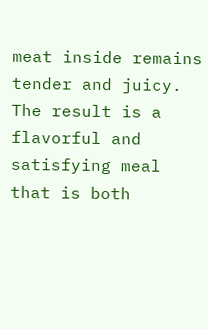meat inside remains tender and juicy. The result is a flavorful and satisfying meal that is both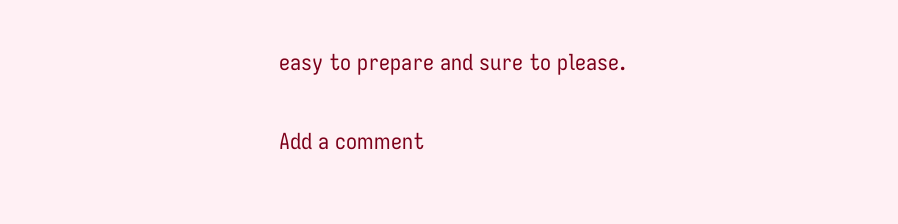easy to prepare and sure to please.

Add a comment